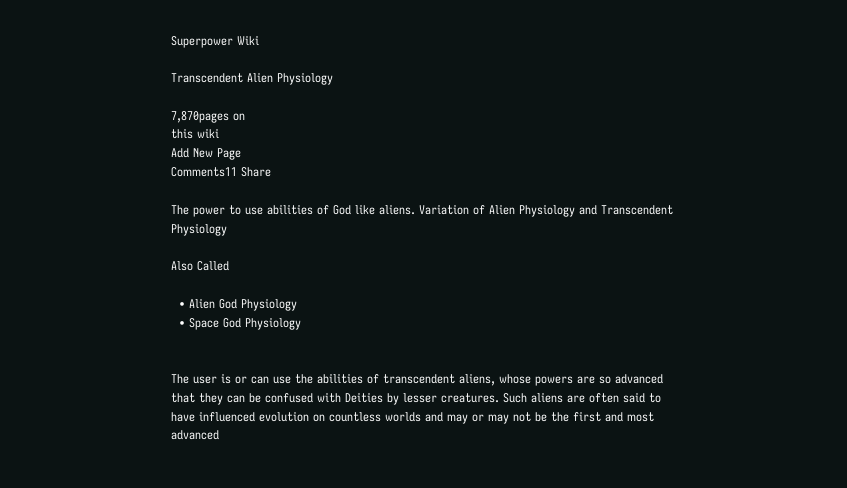Superpower Wiki

Transcendent Alien Physiology

7,870pages on
this wiki
Add New Page
Comments11 Share

The power to use abilities of God like aliens. Variation of Alien Physiology and Transcendent Physiology

Also Called

  • Alien God Physiology
  • Space God Physiology


The user is or can use the abilities of transcendent aliens, whose powers are so advanced that they can be confused with Deities by lesser creatures. Such aliens are often said to have influenced evolution on countless worlds and may or may not be the first and most advanced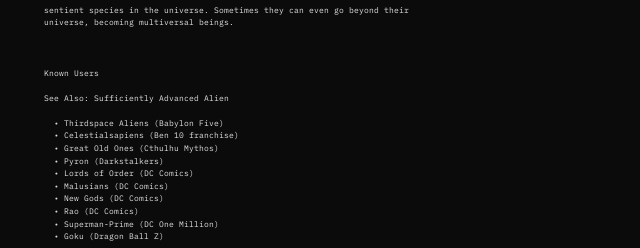sentient species in the universe. Sometimes they can even go beyond their universe, becoming multiversal beings.



Known Users

See Also: Sufficiently Advanced Alien

  • Thirdspace Aliens (Babylon Five)
  • Celestialsapiens (Ben 10 franchise)
  • Great Old Ones (Cthulhu Mythos)
  • Pyron (Darkstalkers)
  • Lords of Order (DC Comics)
  • Malusians (DC Comics)
  • New Gods (DC Comics)
  • Rao (DC Comics)
  • Superman-Prime (DC One Million)
  • Goku (Dragon Ball Z)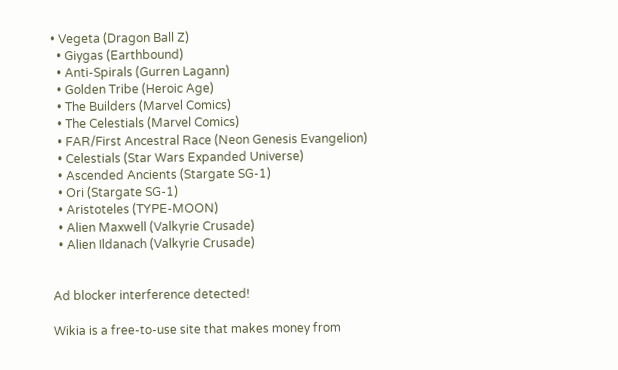• Vegeta (Dragon Ball Z)
  • Giygas (Earthbound)
  • Anti-Spirals (Gurren Lagann)
  • Golden Tribe (Heroic Age)
  • The Builders (Marvel Comics)
  • The Celestials (Marvel Comics)
  • FAR/First Ancestral Race (Neon Genesis Evangelion)
  • Celestials (Star Wars Expanded Universe)
  • Ascended Ancients (Stargate SG-1)
  • Ori (Stargate SG-1)
  • Aristoteles (TYPE-MOON)
  • Alien Maxwell (Valkyrie Crusade)
  • Alien Ildanach (Valkyrie Crusade)


Ad blocker interference detected!

Wikia is a free-to-use site that makes money from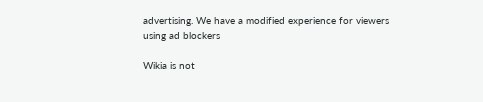advertising. We have a modified experience for viewers using ad blockers

Wikia is not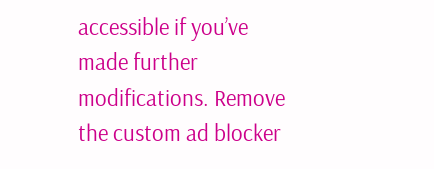accessible if you’ve made further modifications. Remove the custom ad blocker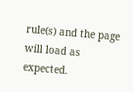rule(s) and the page will load as expected.